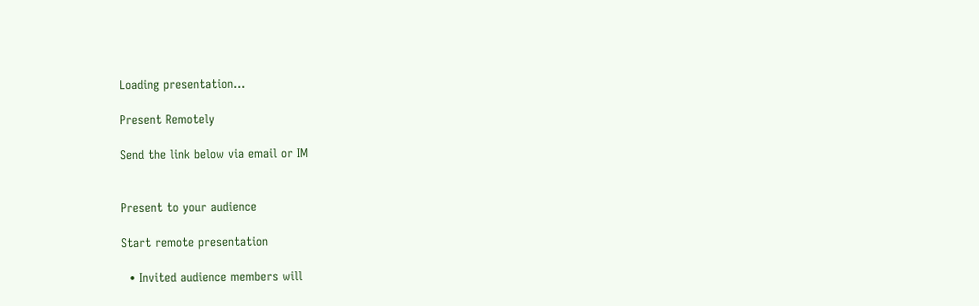Loading presentation...

Present Remotely

Send the link below via email or IM


Present to your audience

Start remote presentation

  • Invited audience members will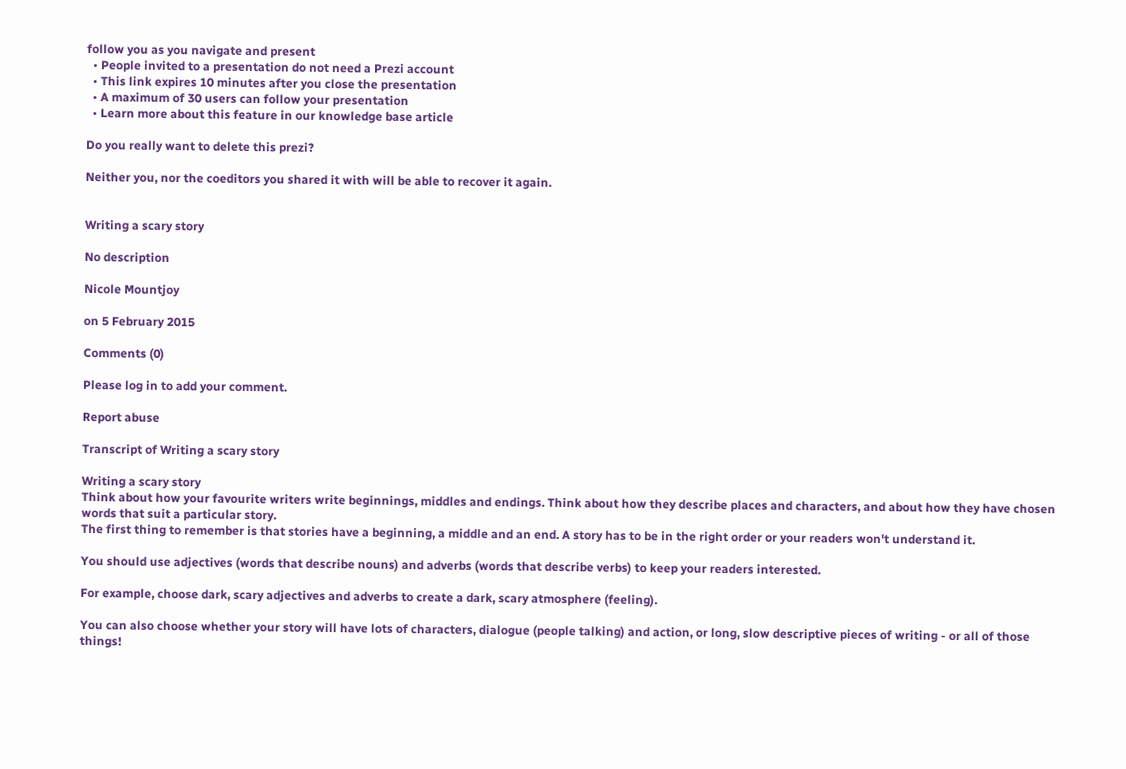follow you as you navigate and present
  • People invited to a presentation do not need a Prezi account
  • This link expires 10 minutes after you close the presentation
  • A maximum of 30 users can follow your presentation
  • Learn more about this feature in our knowledge base article

Do you really want to delete this prezi?

Neither you, nor the coeditors you shared it with will be able to recover it again.


Writing a scary story

No description

Nicole Mountjoy

on 5 February 2015

Comments (0)

Please log in to add your comment.

Report abuse

Transcript of Writing a scary story

Writing a scary story
Think about how your favourite writers write beginnings, middles and endings. Think about how they describe places and characters, and about how they have chosen words that suit a particular story.
The first thing to remember is that stories have a beginning, a middle and an end. A story has to be in the right order or your readers won't understand it.

You should use adjectives (words that describe nouns) and adverbs (words that describe verbs) to keep your readers interested.

For example, choose dark, scary adjectives and adverbs to create a dark, scary atmosphere (feeling).

You can also choose whether your story will have lots of characters, dialogue (people talking) and action, or long, slow descriptive pieces of writing - or all of those things!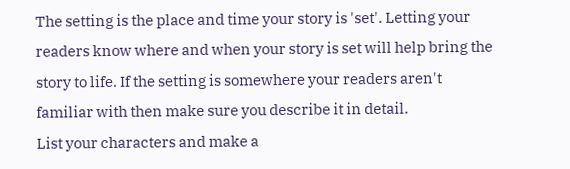The setting is the place and time your story is 'set'. Letting your readers know where and when your story is set will help bring the story to life. If the setting is somewhere your readers aren't familiar with then make sure you describe it in detail.
List your characters and make a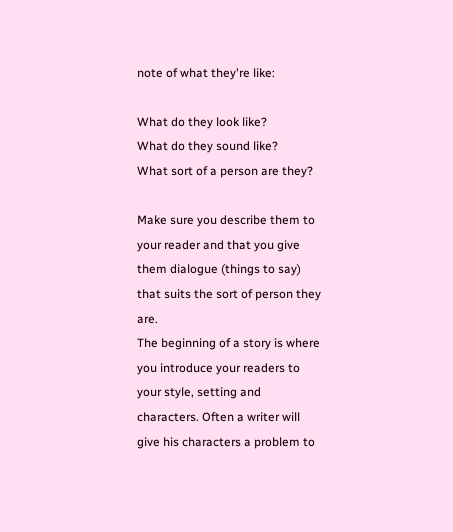note of what they're like:

What do they look like?
What do they sound like?
What sort of a person are they?

Make sure you describe them to your reader and that you give them dialogue (things to say) that suits the sort of person they are.
The beginning of a story is where you introduce your readers to your style, setting and characters. Often a writer will give his characters a problem to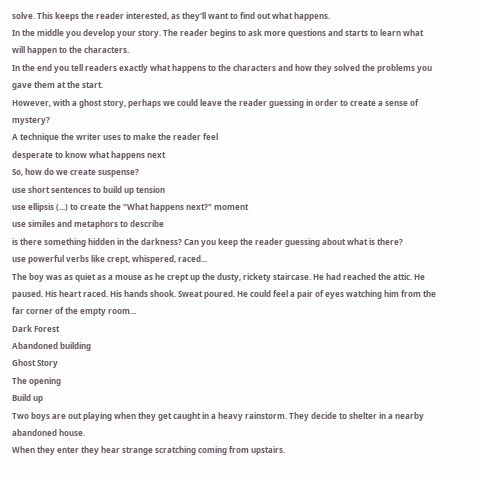solve. This keeps the reader interested, as they'll want to find out what happens.
In the middle you develop your story. The reader begins to ask more questions and starts to learn what will happen to the characters.
In the end you tell readers exactly what happens to the characters and how they solved the problems you gave them at the start.
However, with a ghost story, perhaps we could leave the reader guessing in order to create a sense of mystery?
A technique the writer uses to make the reader feel
desperate to know what happens next
So, how do we create suspense?
use short sentences to build up tension
use ellipsis (...) to create the "What happens next?" moment
use similes and metaphors to describe
is there something hidden in the darkness? Can you keep the reader guessing about what is there?
use powerful verbs like crept, whispered, raced...
The boy was as quiet as a mouse as he crept up the dusty, rickety staircase. He had reached the attic. He paused. His heart raced. His hands shook. Sweat poured. He could feel a pair of eyes watching him from the far corner of the empty room...
Dark Forest
Abandoned building
Ghost Story
The opening
Build up
Two boys are out playing when they get caught in a heavy rainstorm. They decide to shelter in a nearby abandoned house.
When they enter they hear strange scratching coming from upstairs.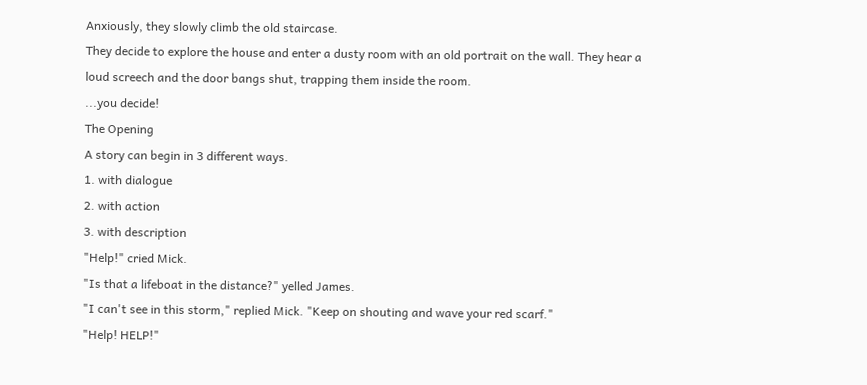Anxiously, they slowly climb the old staircase.
They decide to explore the house and enter a dusty room with an old portrait on the wall. They hear a loud screech and the door bangs shut, trapping them inside the room.
...you decide!
The Opening
A story can begin in 3 different ways.
1. with dialogue
2. with action
3. with description
"Help!" cried Mick.
"Is that a lifeboat in the distance?" yelled James.
"I can't see in this storm," replied Mick. "Keep on shouting and wave your red scarf."
"Help! HELP!"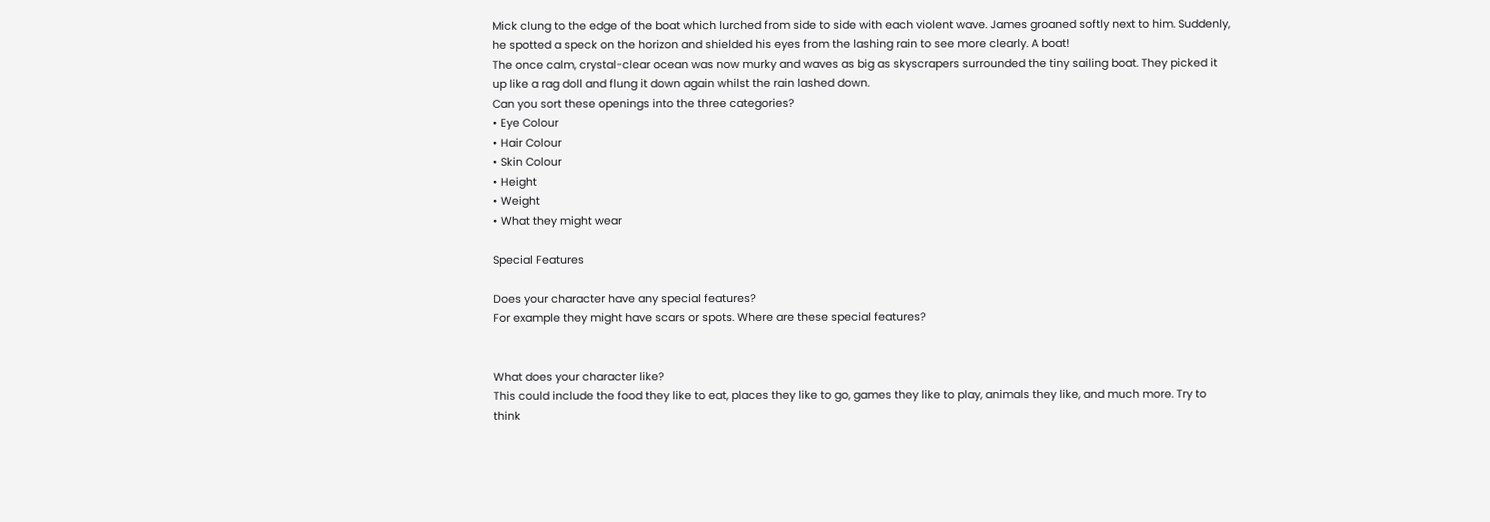Mick clung to the edge of the boat which lurched from side to side with each violent wave. James groaned softly next to him. Suddenly, he spotted a speck on the horizon and shielded his eyes from the lashing rain to see more clearly. A boat!
The once calm, crystal-clear ocean was now murky and waves as big as skyscrapers surrounded the tiny sailing boat. They picked it up like a rag doll and flung it down again whilst the rain lashed down.
Can you sort these openings into the three categories?
• Eye Colour
• Hair Colour
• Skin Colour
• Height
• Weight
• What they might wear

Special Features

Does your character have any special features?
For example they might have scars or spots. Where are these special features?


What does your character like?
This could include the food they like to eat, places they like to go, games they like to play, animals they like, and much more. Try to think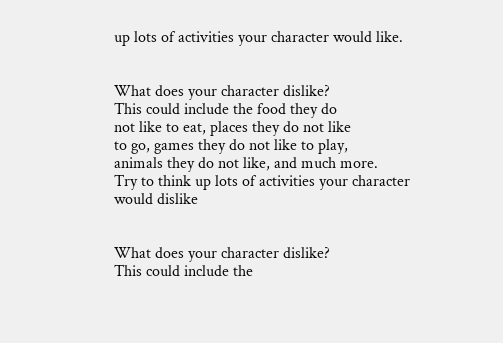up lots of activities your character would like.


What does your character dislike?
This could include the food they do
not like to eat, places they do not like
to go, games they do not like to play,
animals they do not like, and much more.
Try to think up lots of activities your character would dislike


What does your character dislike?
This could include the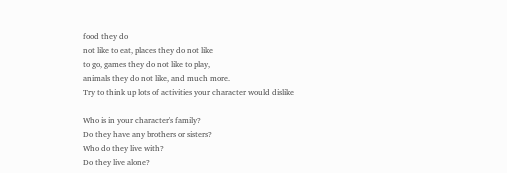food they do
not like to eat, places they do not like
to go, games they do not like to play,
animals they do not like, and much more.
Try to think up lots of activities your character would dislike

Who is in your character's family?
Do they have any brothers or sisters?
Who do they live with?
Do they live alone?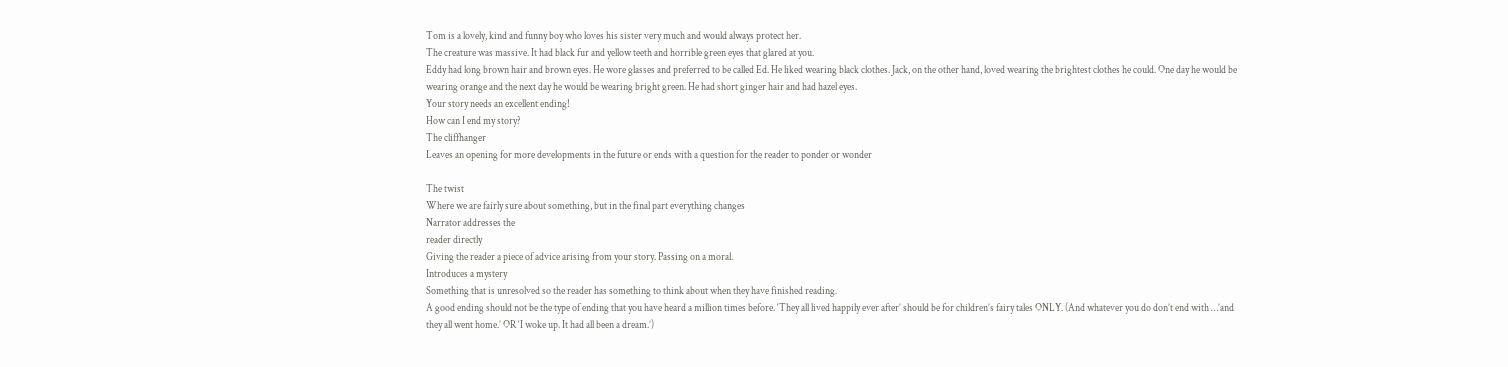Tom is a lovely, kind and funny boy who loves his sister very much and would always protect her.
The creature was massive. It had black fur and yellow teeth and horrible green eyes that glared at you.
Eddy had long brown hair and brown eyes. He wore glasses and preferred to be called Ed. He liked wearing black clothes. Jack, on the other hand, loved wearing the brightest clothes he could. One day he would be wearing orange and the next day he would be wearing bright green. He had short ginger hair and had hazel eyes.
Your story needs an excellent ending!
How can I end my story?
The cliffhanger
Leaves an opening for more developments in the future or ends with a question for the reader to ponder or wonder

The twist
Where we are fairly sure about something, but in the final part everything changes
Narrator addresses the
reader directly
Giving the reader a piece of advice arising from your story. Passing on a moral.
Introduces a mystery
Something that is unresolved so the reader has something to think about when they have finished reading.
A good ending should not be the type of ending that you have heard a million times before. ‘They all lived happily ever after’ should be for children’s fairy tales ONLY. (And whatever you do don’t end with …’and they all went home.’ OR ‘I woke up. It had all been a dream.’)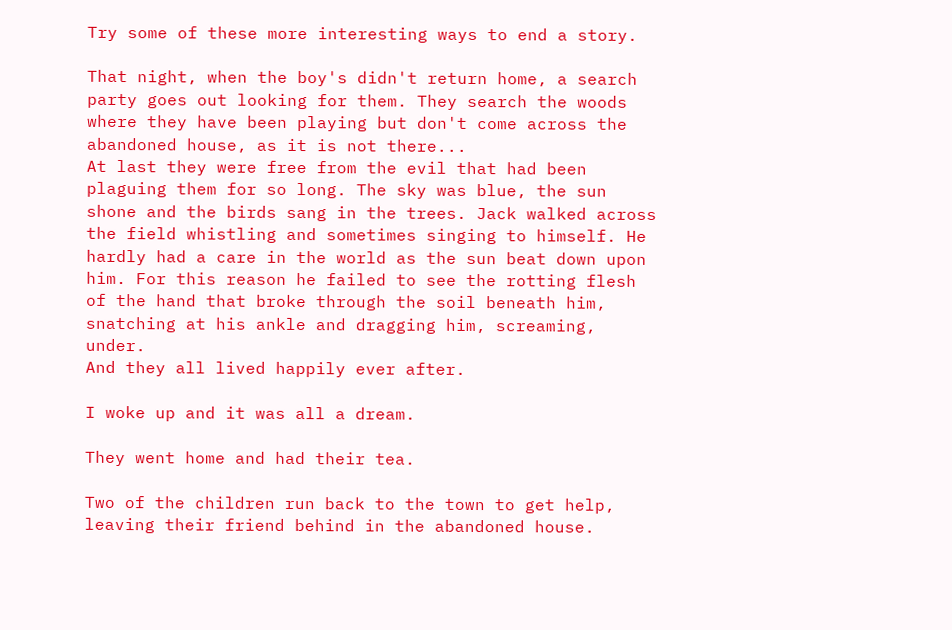Try some of these more interesting ways to end a story.

That night, when the boy's didn't return home, a search party goes out looking for them. They search the woods where they have been playing but don't come across the abandoned house, as it is not there...
At last they were free from the evil that had been plaguing them for so long. The sky was blue, the sun shone and the birds sang in the trees. Jack walked across the field whistling and sometimes singing to himself. He hardly had a care in the world as the sun beat down upon him. For this reason he failed to see the rotting flesh of the hand that broke through the soil beneath him, snatching at his ankle and dragging him, screaming, under.
And they all lived happily ever after.

I woke up and it was all a dream.

They went home and had their tea.

Two of the children run back to the town to get help, leaving their friend behind in the abandoned house.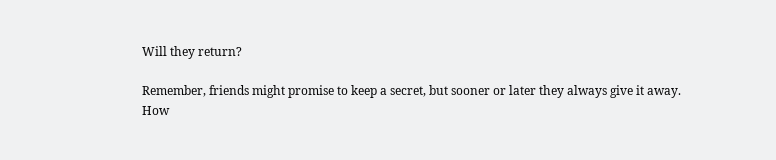Will they return?

Remember, friends might promise to keep a secret, but sooner or later they always give it away.
How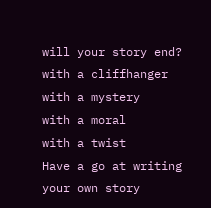will your story end?
with a cliffhanger
with a mystery
with a moral
with a twist
Have a go at writing your own story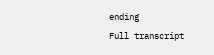ending
Full transcript